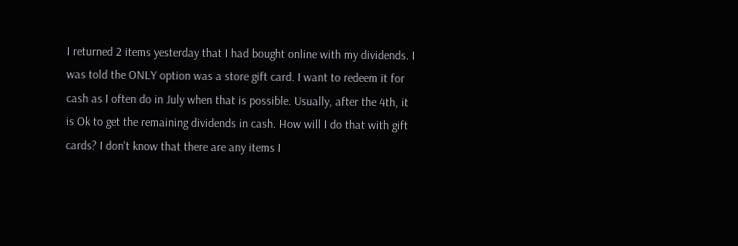I returned 2 items yesterday that I had bought online with my dividends. I was told the ONLY option was a store gift card. I want to redeem it for cash as I often do in July when that is possible. Usually, after the 4th, it is Ok to get the remaining dividends in cash. How will I do that with gift cards? I don't know that there are any items I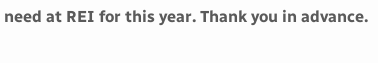need at REI for this year. Thank you in advance.